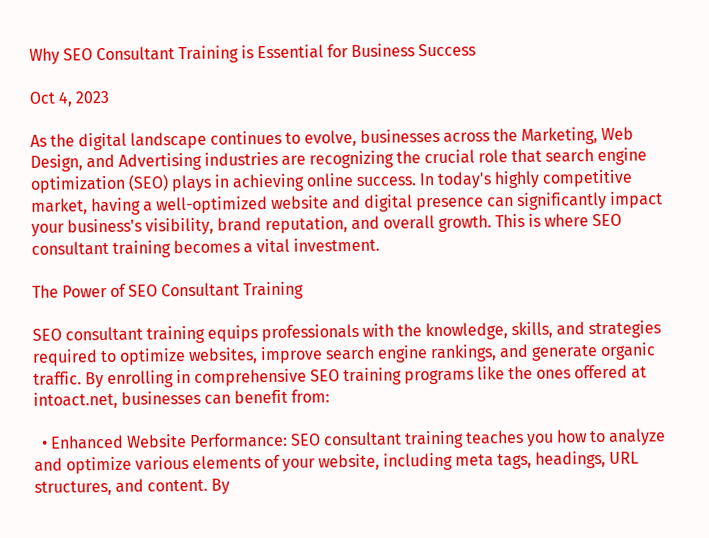Why SEO Consultant Training is Essential for Business Success

Oct 4, 2023

As the digital landscape continues to evolve, businesses across the Marketing, Web Design, and Advertising industries are recognizing the crucial role that search engine optimization (SEO) plays in achieving online success. In today's highly competitive market, having a well-optimized website and digital presence can significantly impact your business's visibility, brand reputation, and overall growth. This is where SEO consultant training becomes a vital investment.

The Power of SEO Consultant Training

SEO consultant training equips professionals with the knowledge, skills, and strategies required to optimize websites, improve search engine rankings, and generate organic traffic. By enrolling in comprehensive SEO training programs like the ones offered at intoact.net, businesses can benefit from:

  • Enhanced Website Performance: SEO consultant training teaches you how to analyze and optimize various elements of your website, including meta tags, headings, URL structures, and content. By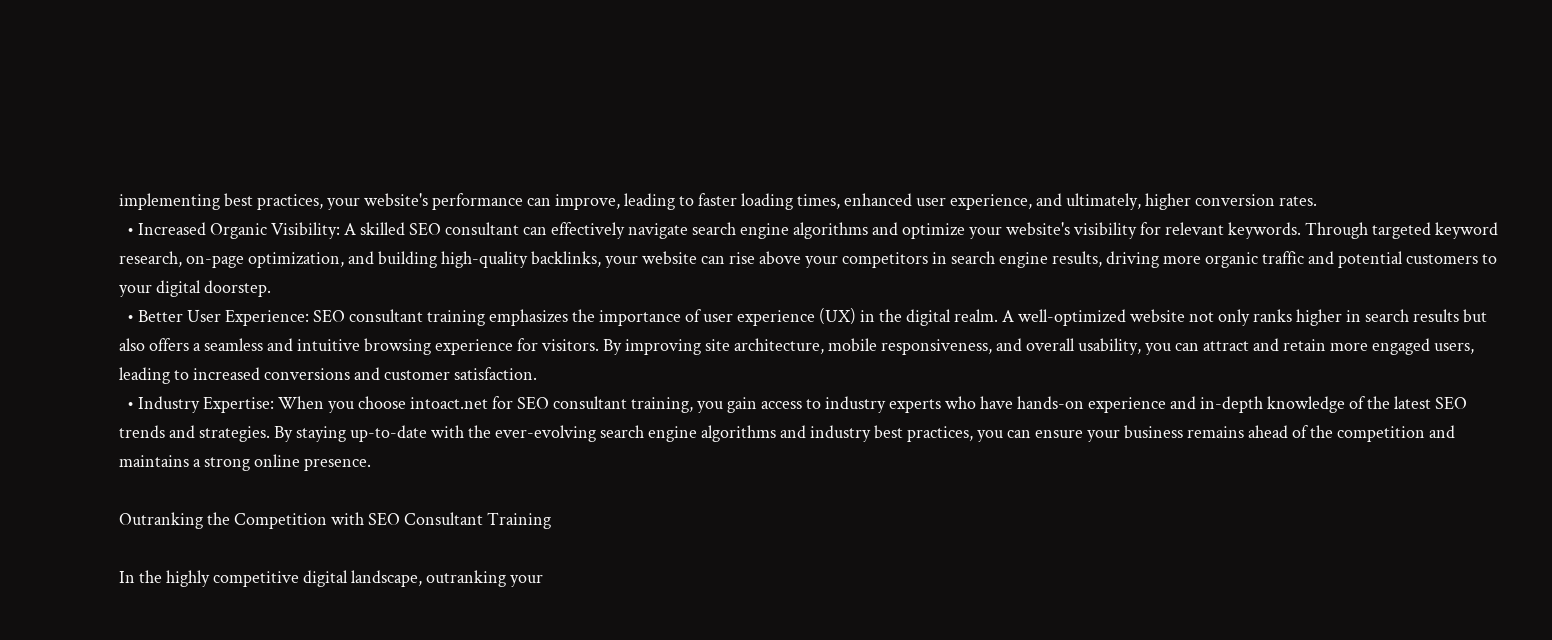implementing best practices, your website's performance can improve, leading to faster loading times, enhanced user experience, and ultimately, higher conversion rates.
  • Increased Organic Visibility: A skilled SEO consultant can effectively navigate search engine algorithms and optimize your website's visibility for relevant keywords. Through targeted keyword research, on-page optimization, and building high-quality backlinks, your website can rise above your competitors in search engine results, driving more organic traffic and potential customers to your digital doorstep.
  • Better User Experience: SEO consultant training emphasizes the importance of user experience (UX) in the digital realm. A well-optimized website not only ranks higher in search results but also offers a seamless and intuitive browsing experience for visitors. By improving site architecture, mobile responsiveness, and overall usability, you can attract and retain more engaged users, leading to increased conversions and customer satisfaction.
  • Industry Expertise: When you choose intoact.net for SEO consultant training, you gain access to industry experts who have hands-on experience and in-depth knowledge of the latest SEO trends and strategies. By staying up-to-date with the ever-evolving search engine algorithms and industry best practices, you can ensure your business remains ahead of the competition and maintains a strong online presence.

Outranking the Competition with SEO Consultant Training

In the highly competitive digital landscape, outranking your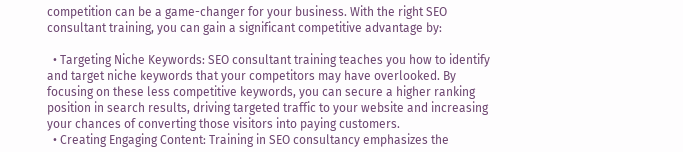competition can be a game-changer for your business. With the right SEO consultant training, you can gain a significant competitive advantage by:

  • Targeting Niche Keywords: SEO consultant training teaches you how to identify and target niche keywords that your competitors may have overlooked. By focusing on these less competitive keywords, you can secure a higher ranking position in search results, driving targeted traffic to your website and increasing your chances of converting those visitors into paying customers.
  • Creating Engaging Content: Training in SEO consultancy emphasizes the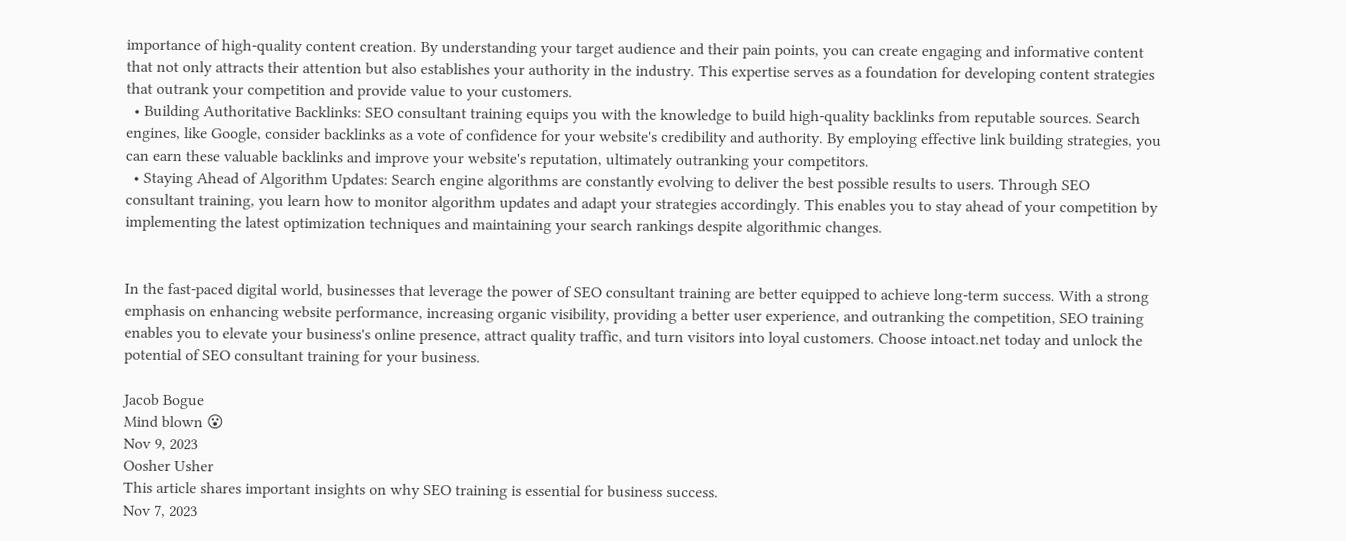importance of high-quality content creation. By understanding your target audience and their pain points, you can create engaging and informative content that not only attracts their attention but also establishes your authority in the industry. This expertise serves as a foundation for developing content strategies that outrank your competition and provide value to your customers.
  • Building Authoritative Backlinks: SEO consultant training equips you with the knowledge to build high-quality backlinks from reputable sources. Search engines, like Google, consider backlinks as a vote of confidence for your website's credibility and authority. By employing effective link building strategies, you can earn these valuable backlinks and improve your website's reputation, ultimately outranking your competitors.
  • Staying Ahead of Algorithm Updates: Search engine algorithms are constantly evolving to deliver the best possible results to users. Through SEO consultant training, you learn how to monitor algorithm updates and adapt your strategies accordingly. This enables you to stay ahead of your competition by implementing the latest optimization techniques and maintaining your search rankings despite algorithmic changes.


In the fast-paced digital world, businesses that leverage the power of SEO consultant training are better equipped to achieve long-term success. With a strong emphasis on enhancing website performance, increasing organic visibility, providing a better user experience, and outranking the competition, SEO training enables you to elevate your business's online presence, attract quality traffic, and turn visitors into loyal customers. Choose intoact.net today and unlock the potential of SEO consultant training for your business.

Jacob Bogue
Mind blown 😮
Nov 9, 2023
Oosher Usher
This article shares important insights on why SEO training is essential for business success.
Nov 7, 2023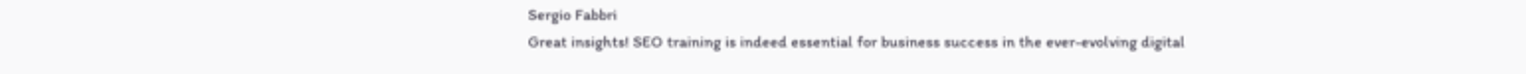Sergio Fabbri
Great insights! SEO training is indeed essential for business success in the ever-evolving digital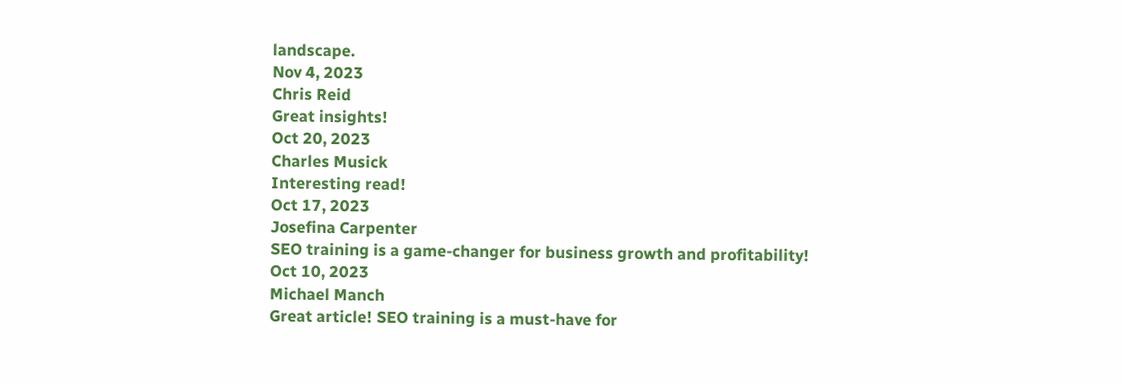landscape.
Nov 4, 2023
Chris Reid
Great insights!
Oct 20, 2023
Charles Musick
Interesting read!
Oct 17, 2023
Josefina Carpenter
SEO training is a game-changer for business growth and profitability!
Oct 10, 2023
Michael Manch
Great article! SEO training is a must-have for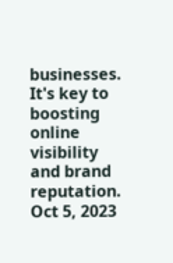businesses.  It's key to boosting online visibility and brand reputation.
Oct 5, 2023